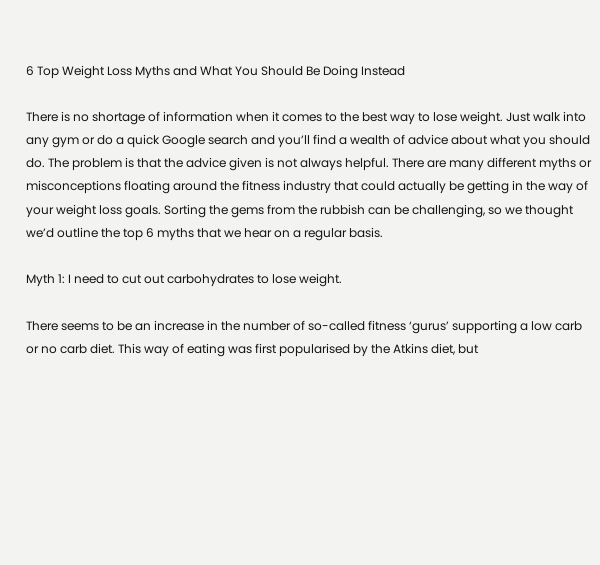6 Top Weight Loss Myths and What You Should Be Doing Instead

There is no shortage of information when it comes to the best way to lose weight. Just walk into any gym or do a quick Google search and you’ll find a wealth of advice about what you should do. The problem is that the advice given is not always helpful. There are many different myths or misconceptions floating around the fitness industry that could actually be getting in the way of your weight loss goals. Sorting the gems from the rubbish can be challenging, so we thought we’d outline the top 6 myths that we hear on a regular basis.

Myth 1: I need to cut out carbohydrates to lose weight.

There seems to be an increase in the number of so-called fitness ‘gurus’ supporting a low carb or no carb diet. This way of eating was first popularised by the Atkins diet, but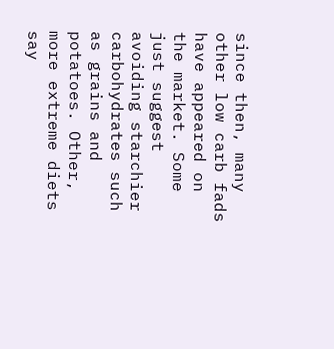since then, many other low carb fads have appeared on the market. Some just suggest avoiding starchier carbohydrates such as grains and potatoes. Other, more extreme diets say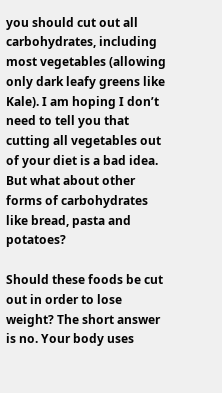you should cut out all carbohydrates, including most vegetables (allowing only dark leafy greens like Kale). I am hoping I don’t need to tell you that cutting all vegetables out of your diet is a bad idea. But what about other forms of carbohydrates like bread, pasta and potatoes?

Should these foods be cut out in order to lose weight? The short answer is no. Your body uses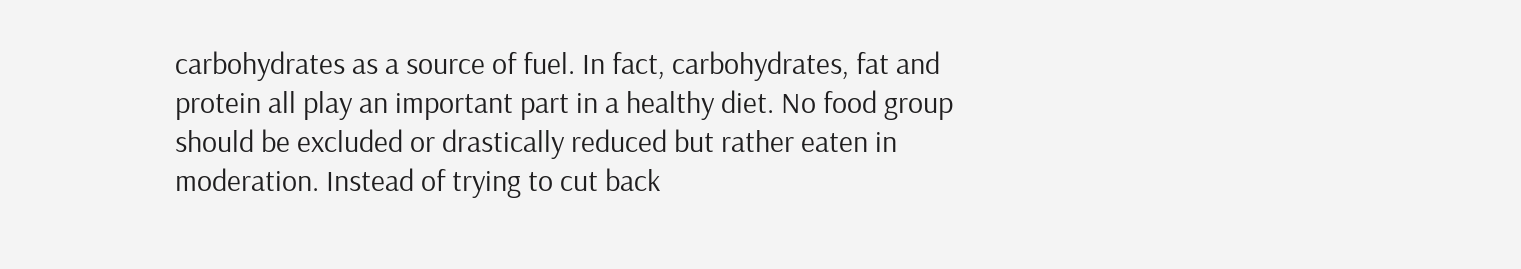carbohydrates as a source of fuel. In fact, carbohydrates, fat and protein all play an important part in a healthy diet. No food group should be excluded or drastically reduced but rather eaten in moderation. Instead of trying to cut back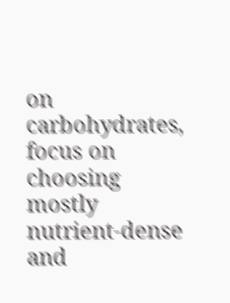on carbohydrates, focus on choosing mostly nutrient-dense and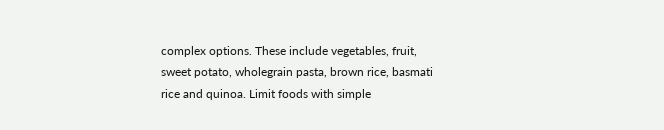complex options. These include vegetables, fruit, sweet potato, wholegrain pasta, brown rice, basmati rice and quinoa. Limit foods with simple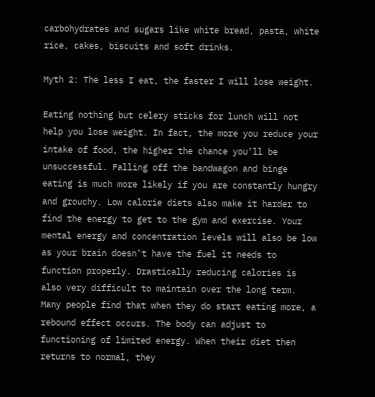carbohydrates and sugars like white bread, pasta, white rice, cakes, biscuits and soft drinks.

Myth 2: The less I eat, the faster I will lose weight.

Eating nothing but celery sticks for lunch will not help you lose weight. In fact, the more you reduce your intake of food, the higher the chance you’ll be unsuccessful. Falling off the bandwagon and binge eating is much more likely if you are constantly hungry and grouchy. Low calorie diets also make it harder to find the energy to get to the gym and exercise. Your mental energy and concentration levels will also be low as your brain doesn’t have the fuel it needs to function properly. Drastically reducing calories is also very difficult to maintain over the long term. Many people find that when they do start eating more, a rebound effect occurs. The body can adjust to functioning of limited energy. When their diet then returns to normal, they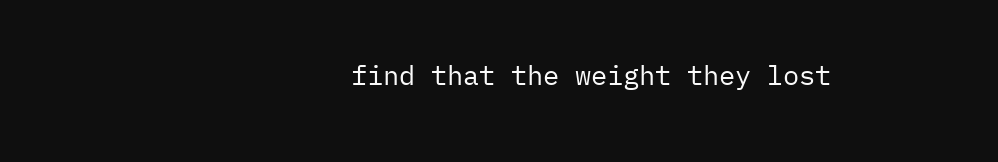find that the weight they lost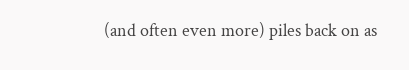(and often even more) piles back on as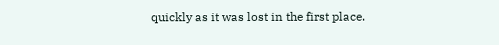quickly as it was lost in the first place.